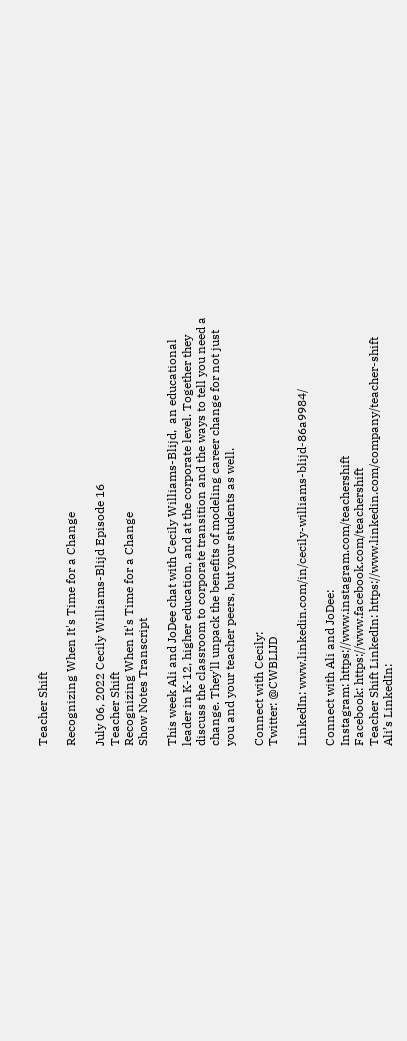Teacher Shift

Recognizing When It's Time for a Change

July 06, 2022 Cecily Williams-Blijd Episode 16
Teacher Shift
Recognizing When It's Time for a Change
Show Notes Transcript

This week Ali and JoDee chat with Cecily Williams-Blijd,  an educational leader in K-12, higher education, and at the corporate level. Together they discuss the classroom to corporate transition and the ways to tell you need a change. They'll unpack the benefits of modeling career change for not just you and your teacher peers, but your students as well.

Connect with Cecily:
Twitter: @CWBLIJD

LinkedIn: www.linkedin.com/in/cecily-williams-blijd-86a9984/

Connect with Ali and JoDee:
Instagram: https://www.instagram.com/teachershift
Facebook: https://www.facebook.com/teachershift
Teacher Shift LinkedIn: https://www.linkedin.com/company/teacher-shift
Ali’s LinkedIn: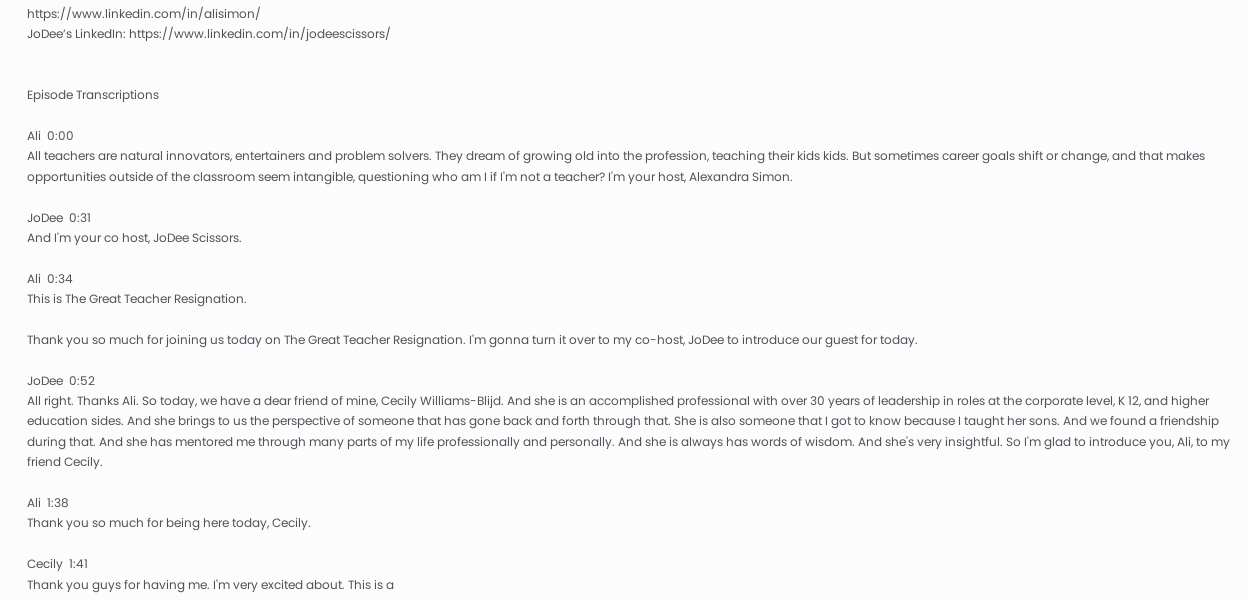https://www.linkedin.com/in/alisimon/
JoDee’s LinkedIn: https://www.linkedin.com/in/jodeescissors/


Episode Transcriptions

Ali  0:00
All teachers are natural innovators, entertainers and problem solvers. They dream of growing old into the profession, teaching their kids kids. But sometimes career goals shift or change, and that makes opportunities outside of the classroom seem intangible, questioning who am I if I'm not a teacher? I'm your host, Alexandra Simon.

JoDee  0:31
And I'm your co host, JoDee Scissors.

Ali  0:34
This is The Great Teacher Resignation.

Thank you so much for joining us today on The Great Teacher Resignation. I'm gonna turn it over to my co-host, JoDee to introduce our guest for today.

JoDee  0:52
All right. Thanks Ali. So today, we have a dear friend of mine, Cecily Williams-Blijd. And she is an accomplished professional with over 30 years of leadership in roles at the corporate level, K 12, and higher education sides. And she brings to us the perspective of someone that has gone back and forth through that. She is also someone that I got to know because I taught her sons. And we found a friendship during that. And she has mentored me through many parts of my life professionally and personally. And she is always has words of wisdom. And she's very insightful. So I'm glad to introduce you, Ali, to my friend Cecily.

Ali  1:38
Thank you so much for being here today, Cecily.

Cecily  1:41
Thank you guys for having me. I'm very excited about. This is a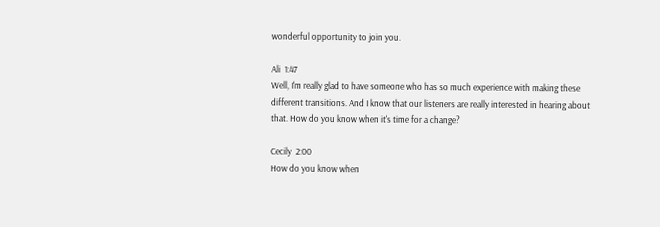wonderful opportunity to join you.

Ali  1:47
Well, I'm really glad to have someone who has so much experience with making these different transitions. And I know that our listeners are really interested in hearing about that. How do you know when it's time for a change?

Cecily  2:00
How do you know when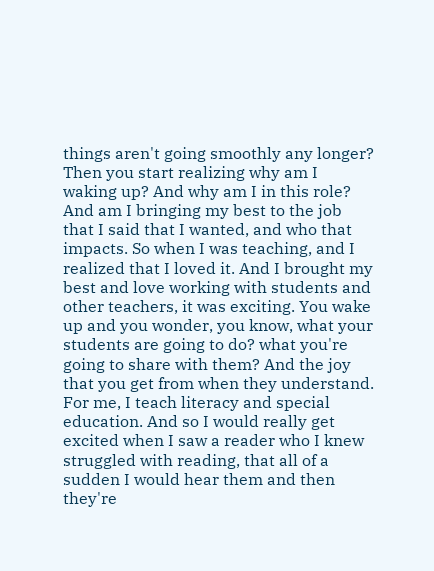things aren't going smoothly any longer? Then you start realizing why am I waking up? And why am I in this role? And am I bringing my best to the job that I said that I wanted, and who that impacts. So when I was teaching, and I realized that I loved it. And I brought my best and love working with students and other teachers, it was exciting. You wake up and you wonder, you know, what your students are going to do? what you're going to share with them? And the joy that you get from when they understand. For me, I teach literacy and special education. And so I would really get excited when I saw a reader who I knew struggled with reading, that all of a sudden I would hear them and then they're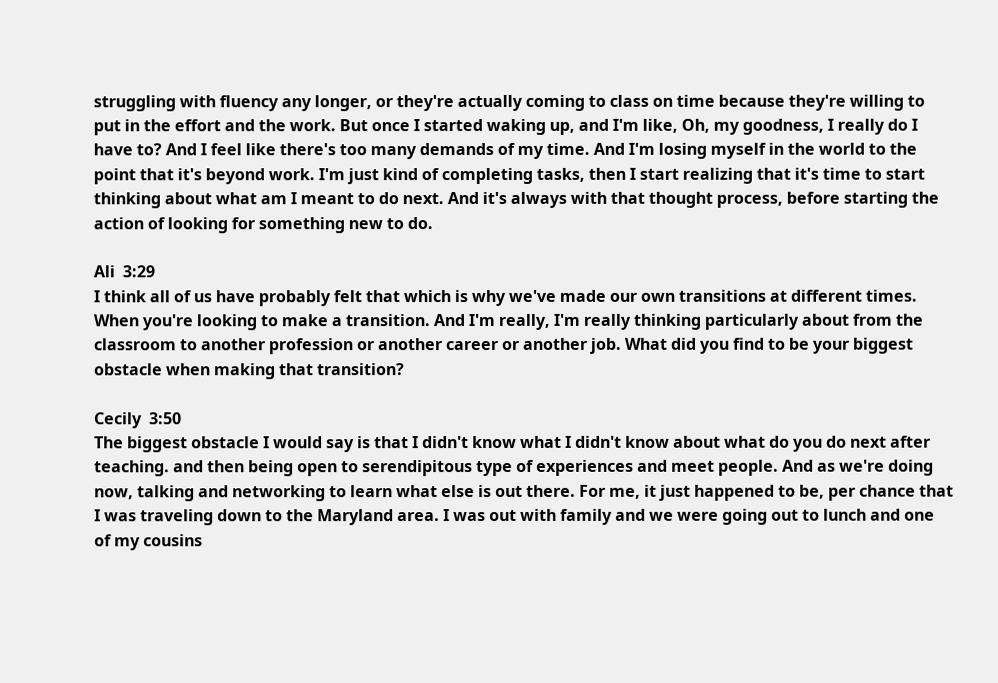struggling with fluency any longer, or they're actually coming to class on time because they're willing to put in the effort and the work. But once I started waking up, and I'm like, Oh, my goodness, I really do I have to? And I feel like there's too many demands of my time. And I'm losing myself in the world to the point that it's beyond work. I'm just kind of completing tasks, then I start realizing that it's time to start thinking about what am I meant to do next. And it's always with that thought process, before starting the action of looking for something new to do.

Ali  3:29
I think all of us have probably felt that which is why we've made our own transitions at different times. When you're looking to make a transition. And I'm really, I'm really thinking particularly about from the classroom to another profession or another career or another job. What did you find to be your biggest obstacle when making that transition?

Cecily  3:50
The biggest obstacle I would say is that I didn't know what I didn't know about what do you do next after teaching. and then being open to serendipitous type of experiences and meet people. And as we're doing now, talking and networking to learn what else is out there. For me, it just happened to be, per chance that I was traveling down to the Maryland area. I was out with family and we were going out to lunch and one of my cousins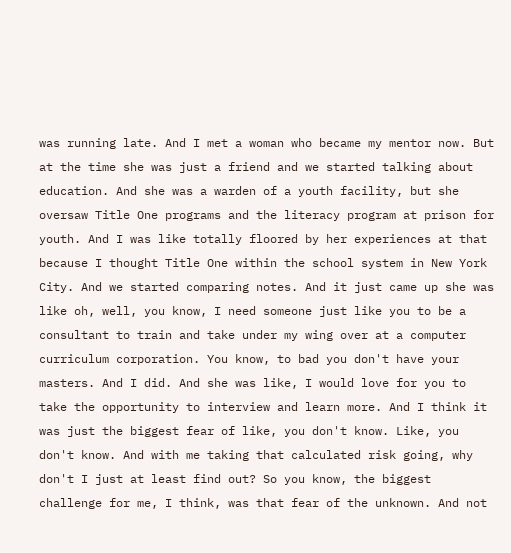was running late. And I met a woman who became my mentor now. But at the time she was just a friend and we started talking about education. And she was a warden of a youth facility, but she oversaw Title One programs and the literacy program at prison for youth. And I was like totally floored by her experiences at that because I thought Title One within the school system in New York City. And we started comparing notes. And it just came up she was like oh, well, you know, I need someone just like you to be a consultant to train and take under my wing over at a computer curriculum corporation. You know, to bad you don't have your masters. And I did. And she was like, I would love for you to take the opportunity to interview and learn more. And I think it was just the biggest fear of like, you don't know. Like, you don't know. And with me taking that calculated risk going, why don't I just at least find out? So you know, the biggest challenge for me, I think, was that fear of the unknown. And not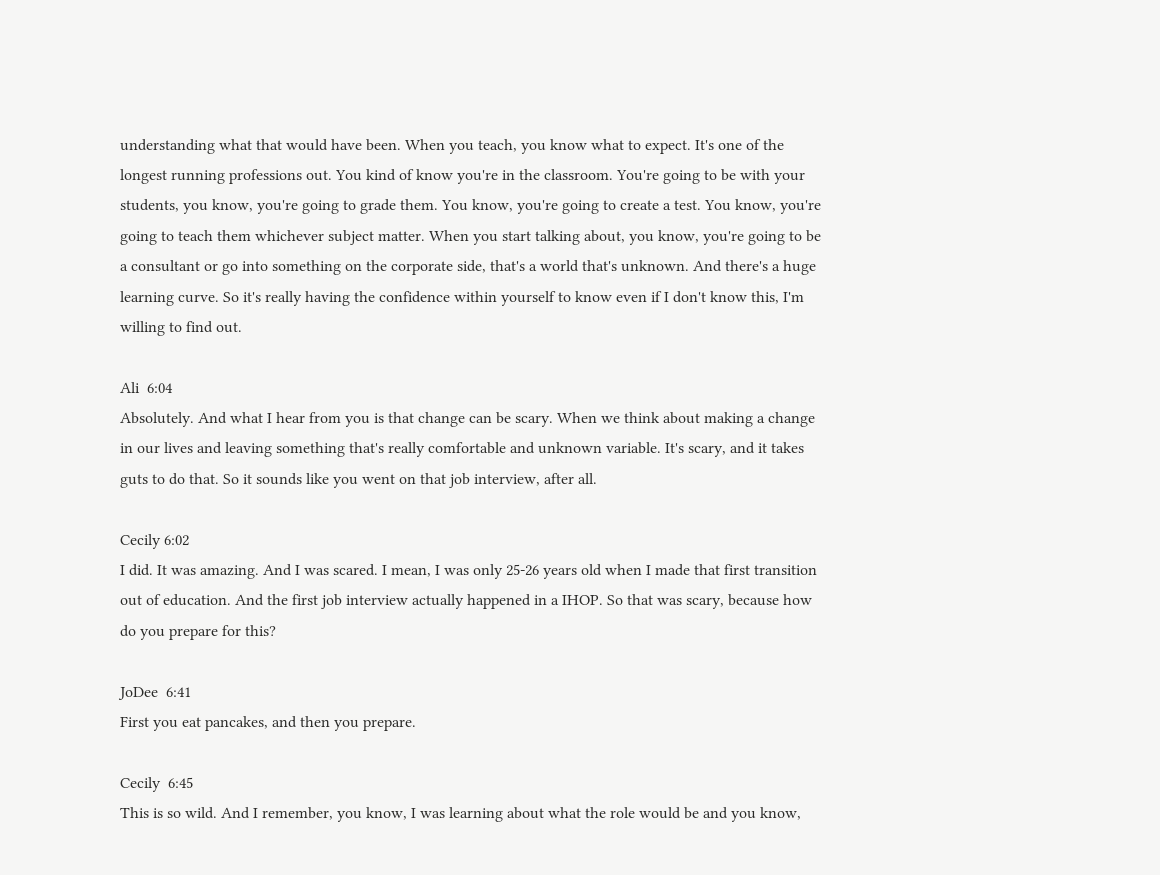understanding what that would have been. When you teach, you know what to expect. It's one of the longest running professions out. You kind of know you're in the classroom. You're going to be with your students, you know, you're going to grade them. You know, you're going to create a test. You know, you're going to teach them whichever subject matter. When you start talking about, you know, you're going to be a consultant or go into something on the corporate side, that's a world that's unknown. And there's a huge learning curve. So it's really having the confidence within yourself to know even if I don't know this, I'm willing to find out.

Ali  6:04
Absolutely. And what I hear from you is that change can be scary. When we think about making a change in our lives and leaving something that's really comfortable and unknown variable. It's scary, and it takes guts to do that. So it sounds like you went on that job interview, after all.

Cecily 6:02
I did. It was amazing. And I was scared. I mean, I was only 25-26 years old when I made that first transition out of education. And the first job interview actually happened in a IHOP. So that was scary, because how do you prepare for this?

JoDee  6:41
First you eat pancakes, and then you prepare.

Cecily  6:45
This is so wild. And I remember, you know, I was learning about what the role would be and you know,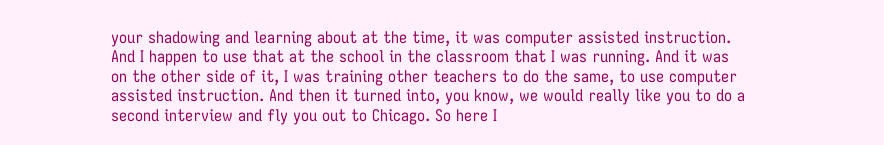your shadowing and learning about at the time, it was computer assisted instruction. And I happen to use that at the school in the classroom that I was running. And it was on the other side of it, I was training other teachers to do the same, to use computer assisted instruction. And then it turned into, you know, we would really like you to do a second interview and fly you out to Chicago. So here I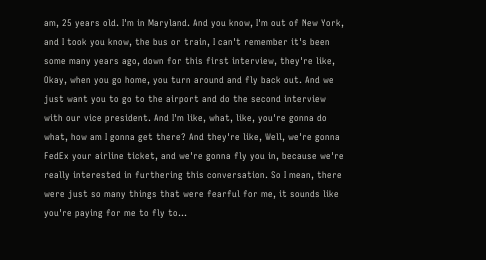am, 25 years old. I'm in Maryland. And you know, I'm out of New York, and I took you know, the bus or train, I can't remember it's been some many years ago, down for this first interview, they're like, Okay, when you go home, you turn around and fly back out. And we just want you to go to the airport and do the second interview with our vice president. And I'm like, what, like, you're gonna do what, how am I gonna get there? And they're like, Well, we're gonna FedEx your airline ticket, and we're gonna fly you in, because we're really interested in furthering this conversation. So I mean, there were just so many things that were fearful for me, it sounds like you're paying for me to fly to...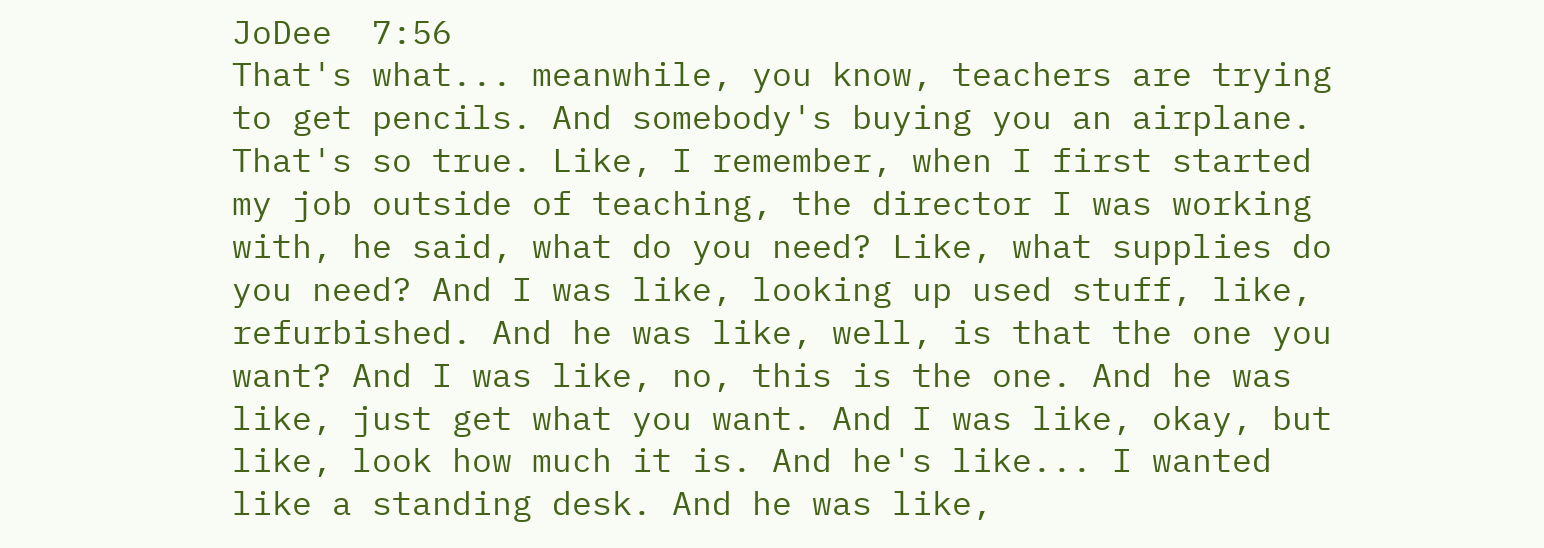JoDee  7:56
That's what... meanwhile, you know, teachers are trying to get pencils. And somebody's buying you an airplane. That's so true. Like, I remember, when I first started my job outside of teaching, the director I was working with, he said, what do you need? Like, what supplies do you need? And I was like, looking up used stuff, like, refurbished. And he was like, well, is that the one you want? And I was like, no, this is the one. And he was like, just get what you want. And I was like, okay, but like, look how much it is. And he's like... I wanted like a standing desk. And he was like,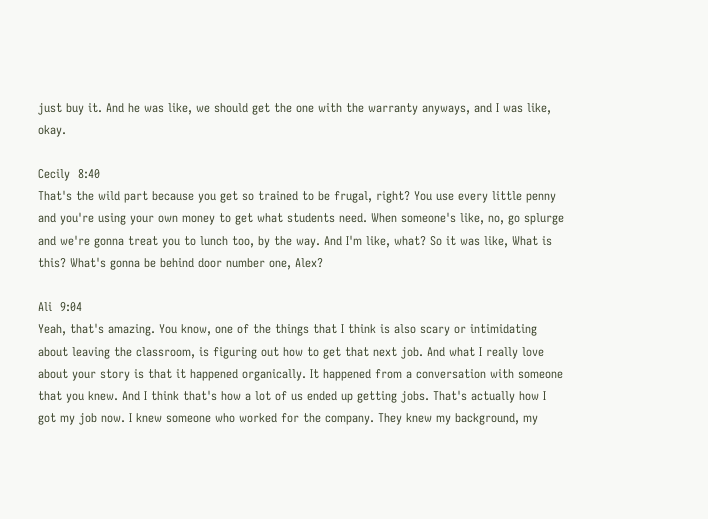just buy it. And he was like, we should get the one with the warranty anyways, and I was like, okay.

Cecily  8:40
That's the wild part because you get so trained to be frugal, right? You use every little penny and you're using your own money to get what students need. When someone's like, no, go splurge and we're gonna treat you to lunch too, by the way. And I'm like, what? So it was like, What is this? What's gonna be behind door number one, Alex?

Ali  9:04
Yeah, that's amazing. You know, one of the things that I think is also scary or intimidating about leaving the classroom, is figuring out how to get that next job. And what I really love about your story is that it happened organically. It happened from a conversation with someone that you knew. And I think that's how a lot of us ended up getting jobs. That's actually how I got my job now. I knew someone who worked for the company. They knew my background, my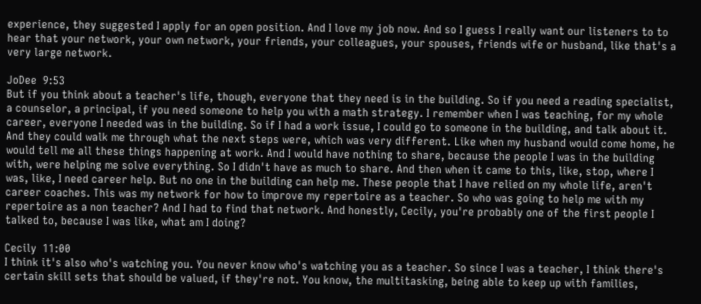experience, they suggested I apply for an open position. And I love my job now. And so I guess I really want our listeners to to hear that your network, your own network, your friends, your colleagues, your spouses, friends wife or husband, like that's a very large network.

JoDee  9:53
But if you think about a teacher's life, though, everyone that they need is in the building. So if you need a reading specialist, a counselor, a principal, if you need someone to help you with a math strategy. I remember when I was teaching, for my whole career, everyone I needed was in the building. So if I had a work issue, I could go to someone in the building, and talk about it. And they could walk me through what the next steps were, which was very different. Like when my husband would come home, he would tell me all these things happening at work. And I would have nothing to share, because the people I was in the building with, were helping me solve everything. So I didn't have as much to share. And then when it came to this, like, stop, where I was, like, I need career help. But no one in the building can help me. These people that I have relied on my whole life, aren't career coaches. This was my network for how to improve my repertoire as a teacher. So who was going to help me with my repertoire as a non teacher? And I had to find that network. And honestly, Cecily, you're probably one of the first people I talked to, because I was like, what am I doing?

Cecily  11:00
I think it's also who's watching you. You never know who's watching you as a teacher. So since I was a teacher, I think there's certain skill sets that should be valued, if they're not. You know, the multitasking, being able to keep up with families,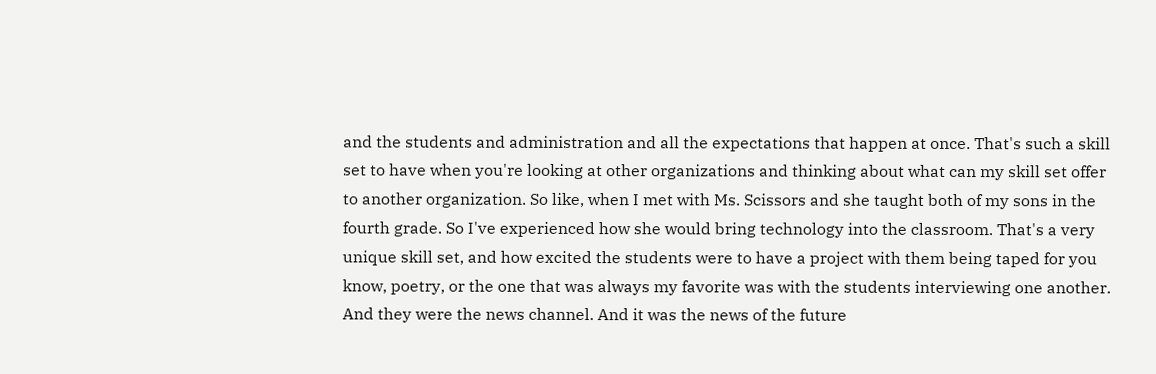and the students and administration and all the expectations that happen at once. That's such a skill set to have when you're looking at other organizations and thinking about what can my skill set offer to another organization. So like, when I met with Ms. Scissors and she taught both of my sons in the fourth grade. So I've experienced how she would bring technology into the classroom. That's a very unique skill set, and how excited the students were to have a project with them being taped for you know, poetry, or the one that was always my favorite was with the students interviewing one another. And they were the news channel. And it was the news of the future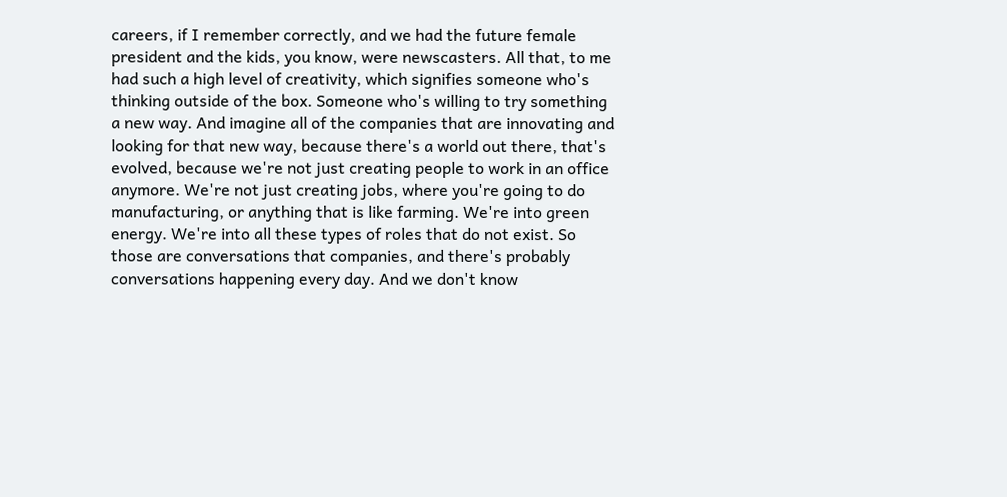careers, if I remember correctly, and we had the future female president and the kids, you know, were newscasters. All that, to me had such a high level of creativity, which signifies someone who's thinking outside of the box. Someone who's willing to try something a new way. And imagine all of the companies that are innovating and looking for that new way, because there's a world out there, that's evolved, because we're not just creating people to work in an office anymore. We're not just creating jobs, where you're going to do manufacturing, or anything that is like farming. We're into green energy. We're into all these types of roles that do not exist. So those are conversations that companies, and there's probably conversations happening every day. And we don't know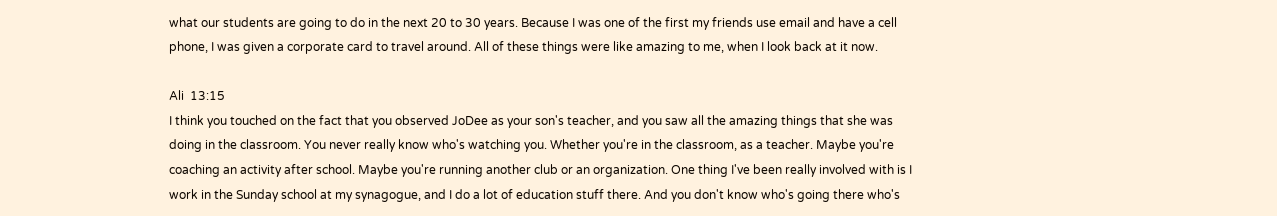what our students are going to do in the next 20 to 30 years. Because I was one of the first my friends use email and have a cell phone, I was given a corporate card to travel around. All of these things were like amazing to me, when I look back at it now.

Ali  13:15
I think you touched on the fact that you observed JoDee as your son's teacher, and you saw all the amazing things that she was doing in the classroom. You never really know who's watching you. Whether you're in the classroom, as a teacher. Maybe you're coaching an activity after school. Maybe you're running another club or an organization. One thing I've been really involved with is I work in the Sunday school at my synagogue, and I do a lot of education stuff there. And you don't know who's going there who's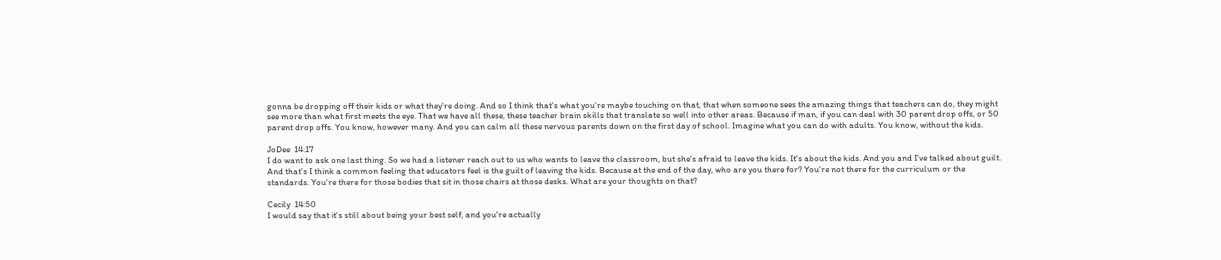gonna be dropping off their kids or what they're doing. And so I think that's what you're maybe touching on that, that when someone sees the amazing things that teachers can do, they might see more than what first meets the eye. That we have all these, these teacher brain skills that translate so well into other areas. Because if man, if you can deal with 30 parent drop offs, or 50 parent drop offs. You know, however many. And you can calm all these nervous parents down on the first day of school. Imagine what you can do with adults. You know, without the kids.

JoDee  14:17
I do want to ask one last thing. So we had a listener reach out to us who wants to leave the classroom, but she's afraid to leave the kids. It's about the kids. And you and I've talked about guilt. And that's I think a common feeling that educators feel is the guilt of leaving the kids. Because at the end of the day, who are you there for? You're not there for the curriculum or the standards. You're there for those bodies that sit in those chairs at those desks. What are your thoughts on that?

Cecily  14:50
I would say that it's still about being your best self, and you're actually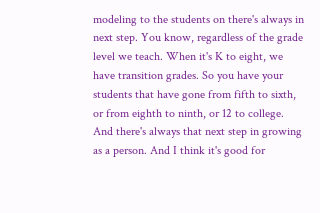modeling to the students on there's always in next step. You know, regardless of the grade level we teach. When it's K to eight, we have transition grades. So you have your students that have gone from fifth to sixth, or from eighth to ninth, or 12 to college. And there's always that next step in growing as a person. And I think it's good for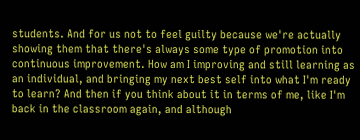students. And for us not to feel guilty because we're actually showing them that there's always some type of promotion into continuous improvement. How am I improving and still learning as an individual, and bringing my next best self into what I'm ready to learn? And then if you think about it in terms of me, like I'm back in the classroom again, and although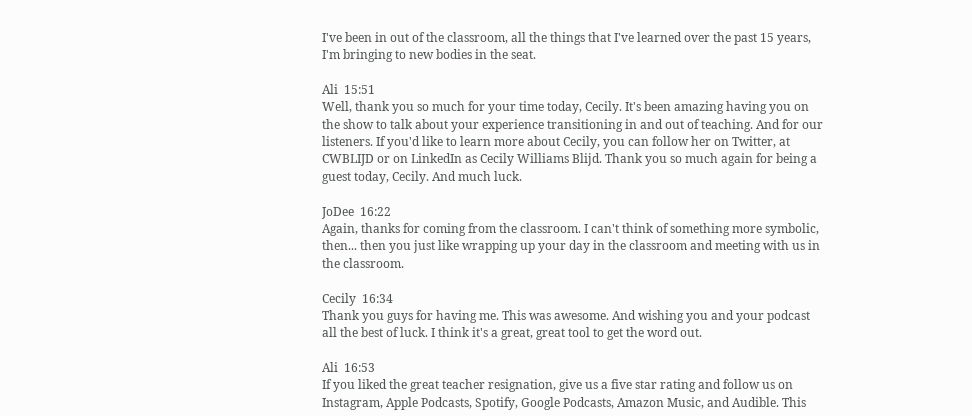I've been in out of the classroom, all the things that I've learned over the past 15 years, I'm bringing to new bodies in the seat.

Ali  15:51
Well, thank you so much for your time today, Cecily. It's been amazing having you on the show to talk about your experience transitioning in and out of teaching. And for our listeners. If you'd like to learn more about Cecily, you can follow her on Twitter, at CWBLIJD or on LinkedIn as Cecily Williams Blijd. Thank you so much again for being a guest today, Cecily. And much luck.

JoDee  16:22
Again, thanks for coming from the classroom. I can't think of something more symbolic, then... then you just like wrapping up your day in the classroom and meeting with us in the classroom.

Cecily  16:34
Thank you guys for having me. This was awesome. And wishing you and your podcast all the best of luck. I think it's a great, great tool to get the word out.

Ali  16:53
If you liked the great teacher resignation, give us a five star rating and follow us on Instagram, Apple Podcasts, Spotify, Google Podcasts, Amazon Music, and Audible. This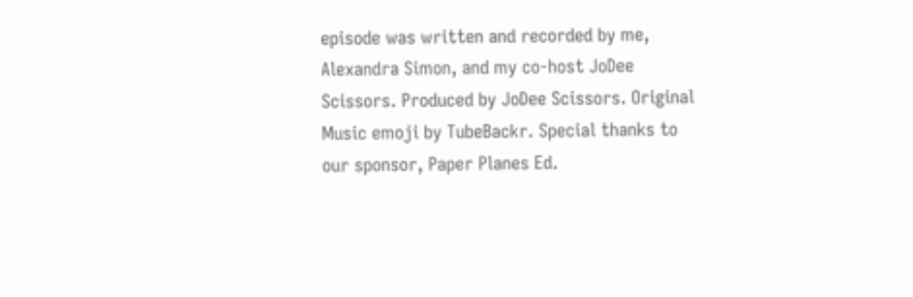episode was written and recorded by me, Alexandra Simon, and my co-host JoDee Scissors. Produced by JoDee Scissors. Original Music emoji by TubeBackr. Special thanks to our sponsor, Paper Planes Ed.